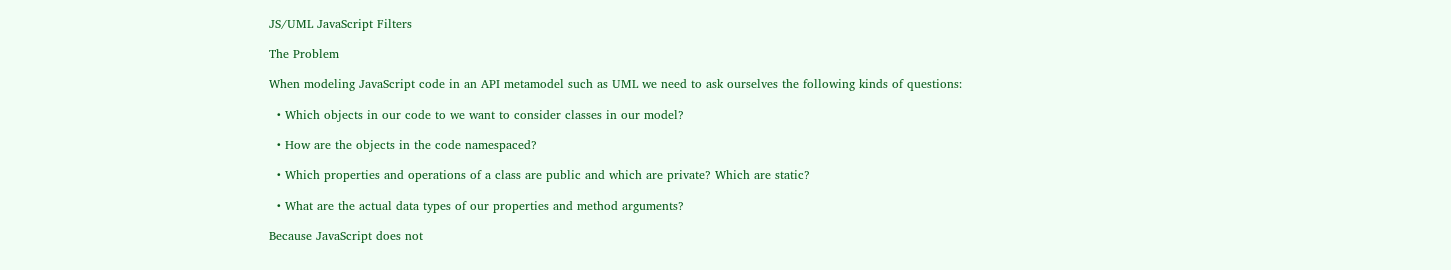JS/UML JavaScript Filters

The Problem

When modeling JavaScript code in an API metamodel such as UML we need to ask ourselves the following kinds of questions:

  • Which objects in our code to we want to consider classes in our model?

  • How are the objects in the code namespaced?

  • Which properties and operations of a class are public and which are private? Which are static?

  • What are the actual data types of our properties and method arguments?

Because JavaScript does not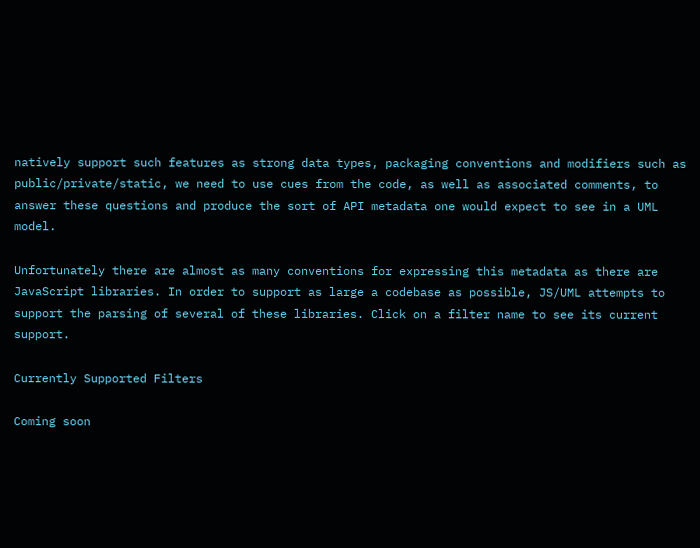natively support such features as strong data types, packaging conventions and modifiers such as public/private/static, we need to use cues from the code, as well as associated comments, to answer these questions and produce the sort of API metadata one would expect to see in a UML model.

Unfortunately there are almost as many conventions for expressing this metadata as there are JavaScript libraries. In order to support as large a codebase as possible, JS/UML attempts to support the parsing of several of these libraries. Click on a filter name to see its current support.

Currently Supported Filters

Coming soon